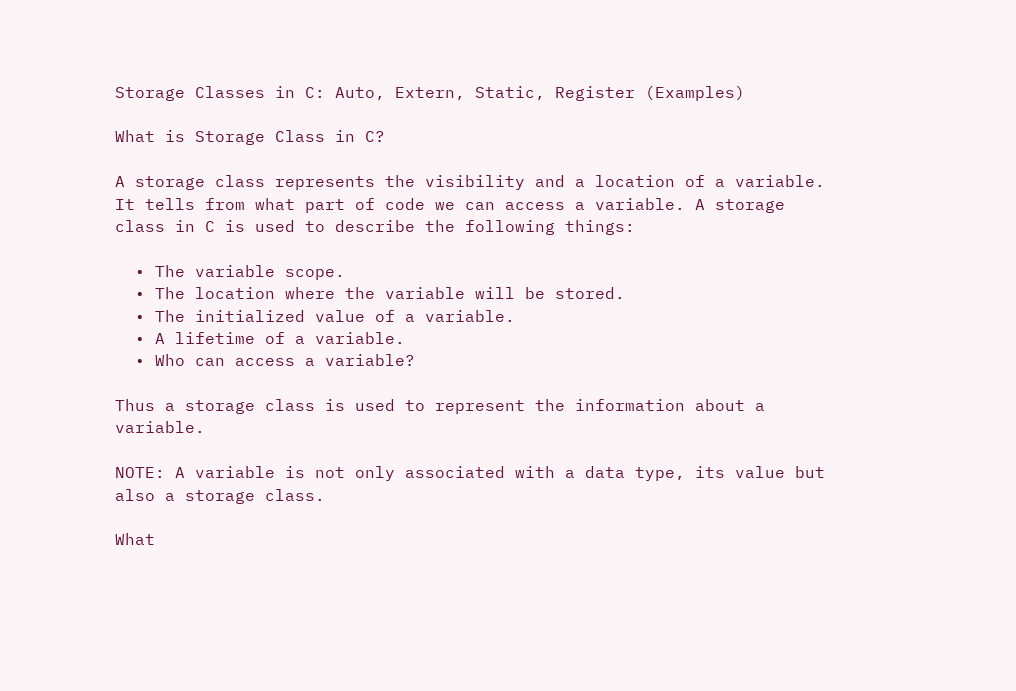Storage Classes in C: Auto, Extern, Static, Register (Examples)

What is Storage Class in C?

A storage class represents the visibility and a location of a variable. It tells from what part of code we can access a variable. A storage class in C is used to describe the following things:

  • The variable scope.
  • The location where the variable will be stored.
  • The initialized value of a variable.
  • A lifetime of a variable.
  • Who can access a variable?

Thus a storage class is used to represent the information about a variable.

NOTE: A variable is not only associated with a data type, its value but also a storage class.

What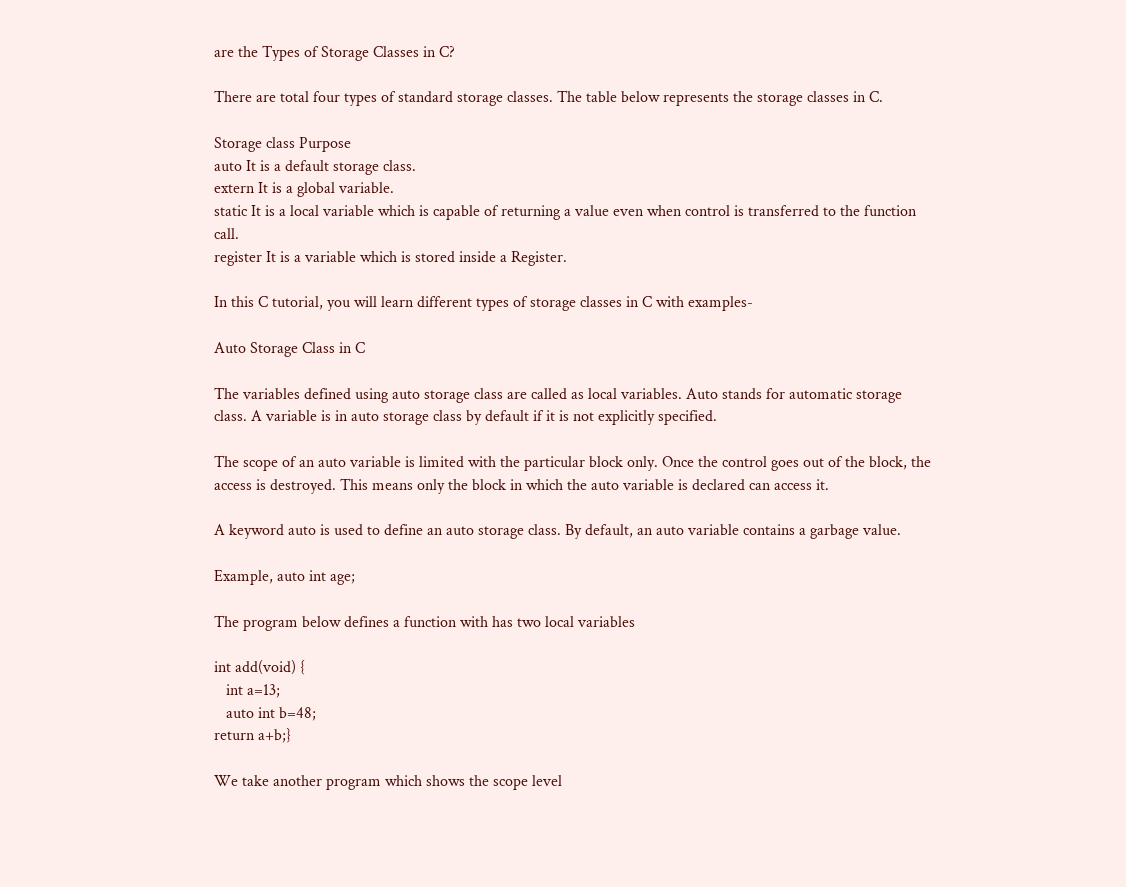are the Types of Storage Classes in C?

There are total four types of standard storage classes. The table below represents the storage classes in C.

Storage class Purpose
auto It is a default storage class.
extern It is a global variable.
static It is a local variable which is capable of returning a value even when control is transferred to the function call.
register It is a variable which is stored inside a Register.

In this C tutorial, you will learn different types of storage classes in C with examples-

Auto Storage Class in C

The variables defined using auto storage class are called as local variables. Auto stands for automatic storage class. A variable is in auto storage class by default if it is not explicitly specified.

The scope of an auto variable is limited with the particular block only. Once the control goes out of the block, the access is destroyed. This means only the block in which the auto variable is declared can access it.

A keyword auto is used to define an auto storage class. By default, an auto variable contains a garbage value.

Example, auto int age;

The program below defines a function with has two local variables

int add(void) {
   int a=13;
   auto int b=48;
return a+b;}

We take another program which shows the scope level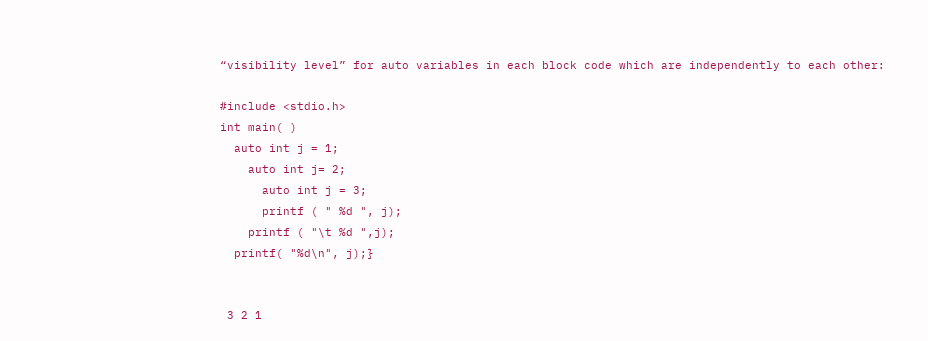“visibility level” for auto variables in each block code which are independently to each other:

#include <stdio.h>
int main( )
  auto int j = 1;
    auto int j= 2;
      auto int j = 3;
      printf ( " %d ", j);
    printf ( "\t %d ",j);
  printf( "%d\n", j);}


 3 2 1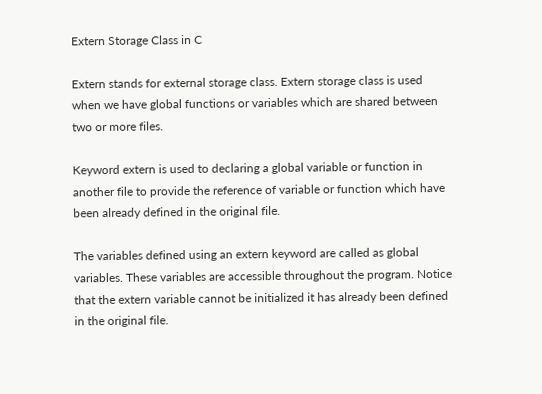Extern Storage Class in C

Extern stands for external storage class. Extern storage class is used when we have global functions or variables which are shared between two or more files.

Keyword extern is used to declaring a global variable or function in another file to provide the reference of variable or function which have been already defined in the original file.

The variables defined using an extern keyword are called as global variables. These variables are accessible throughout the program. Notice that the extern variable cannot be initialized it has already been defined in the original file.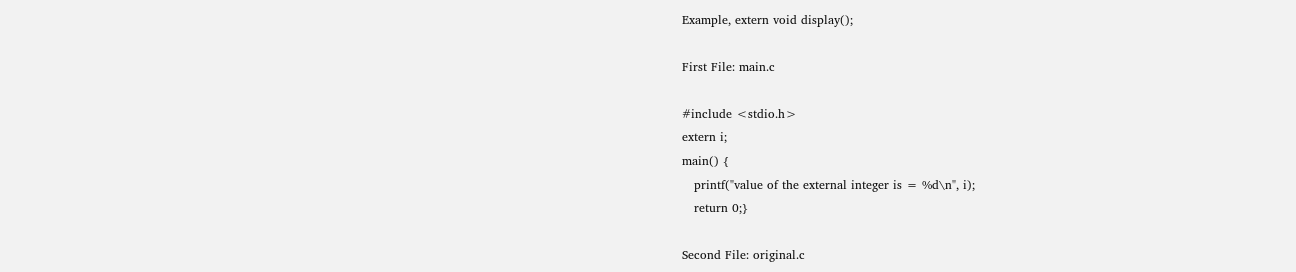Example, extern void display();

First File: main.c

#include <stdio.h>
extern i;
main() {
   printf("value of the external integer is = %d\n", i);
   return 0;}

Second File: original.c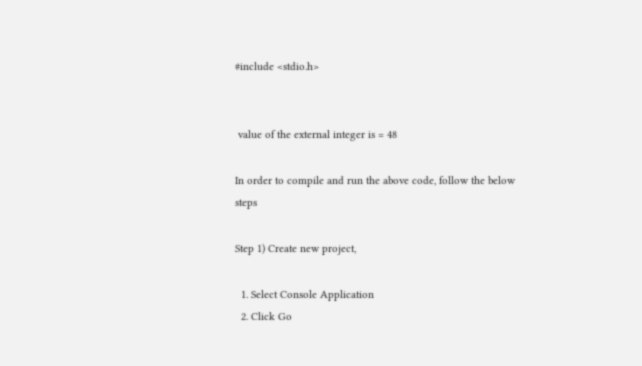#include <stdio.h>


 value of the external integer is = 48

In order to compile and run the above code, follow the below steps

Step 1) Create new project,

  1. Select Console Application
  2. Click Go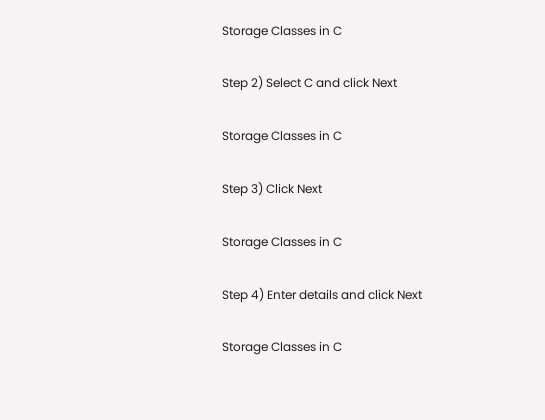Storage Classes in C

Step 2) Select C and click Next

Storage Classes in C

Step 3) Click Next

Storage Classes in C

Step 4) Enter details and click Next

Storage Classes in C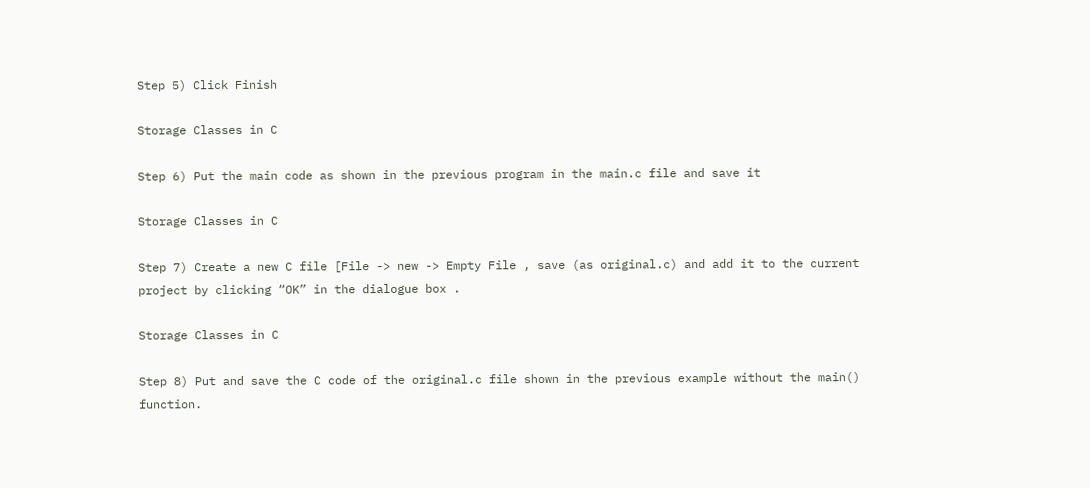Step 5) Click Finish

Storage Classes in C

Step 6) Put the main code as shown in the previous program in the main.c file and save it

Storage Classes in C

Step 7) Create a new C file [File -> new -> Empty File , save (as original.c) and add it to the current project by clicking “OK” in the dialogue box .

Storage Classes in C

Step 8) Put and save the C code of the original.c file shown in the previous example without the main() function.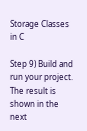Storage Classes in C

Step 9) Build and run your project. The result is shown in the next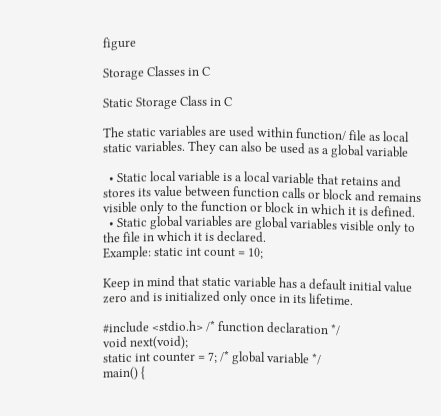figure

Storage Classes in C

Static Storage Class in C

The static variables are used within function/ file as local static variables. They can also be used as a global variable

  • Static local variable is a local variable that retains and stores its value between function calls or block and remains visible only to the function or block in which it is defined.
  • Static global variables are global variables visible only to the file in which it is declared.
Example: static int count = 10;

Keep in mind that static variable has a default initial value zero and is initialized only once in its lifetime.

#include <stdio.h> /* function declaration */
void next(void);
static int counter = 7; /* global variable */
main() {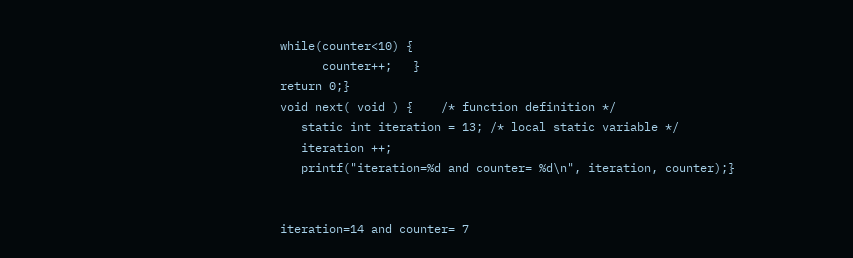while(counter<10) {
      counter++;   }
return 0;}
void next( void ) {    /* function definition */
   static int iteration = 13; /* local static variable */
   iteration ++;
   printf("iteration=%d and counter= %d\n", iteration, counter);}


iteration=14 and counter= 7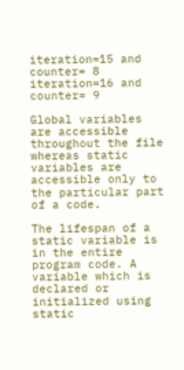iteration=15 and counter= 8
iteration=16 and counter= 9

Global variables are accessible throughout the file whereas static variables are accessible only to the particular part of a code.

The lifespan of a static variable is in the entire program code. A variable which is declared or initialized using static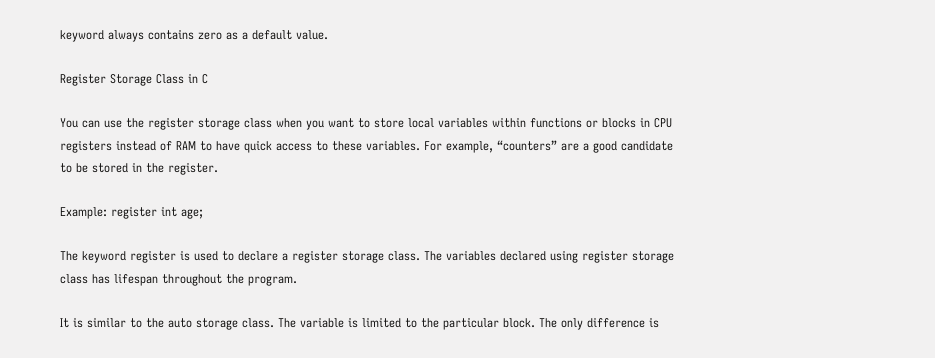keyword always contains zero as a default value.

Register Storage Class in C

You can use the register storage class when you want to store local variables within functions or blocks in CPU registers instead of RAM to have quick access to these variables. For example, “counters” are a good candidate to be stored in the register.

Example: register int age;

The keyword register is used to declare a register storage class. The variables declared using register storage class has lifespan throughout the program.

It is similar to the auto storage class. The variable is limited to the particular block. The only difference is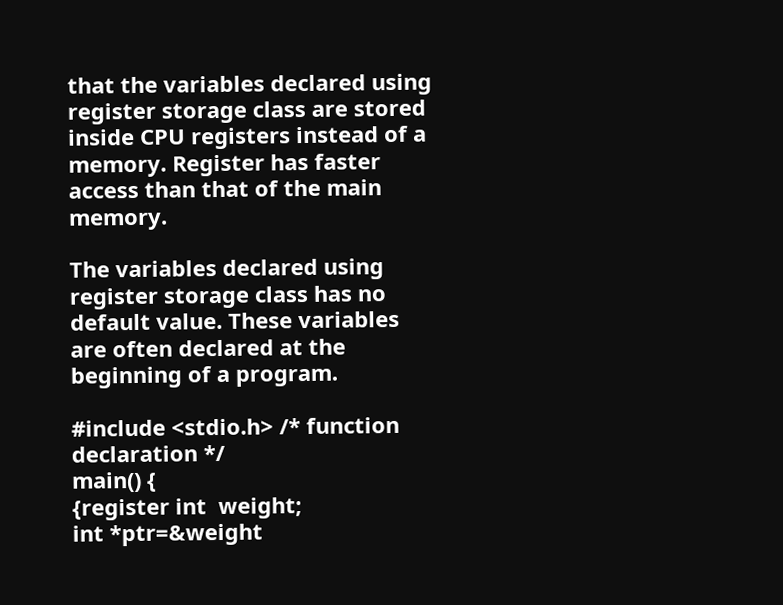that the variables declared using register storage class are stored inside CPU registers instead of a memory. Register has faster access than that of the main memory.

The variables declared using register storage class has no default value. These variables are often declared at the beginning of a program.

#include <stdio.h> /* function declaration */
main() {
{register int  weight;
int *ptr=&weight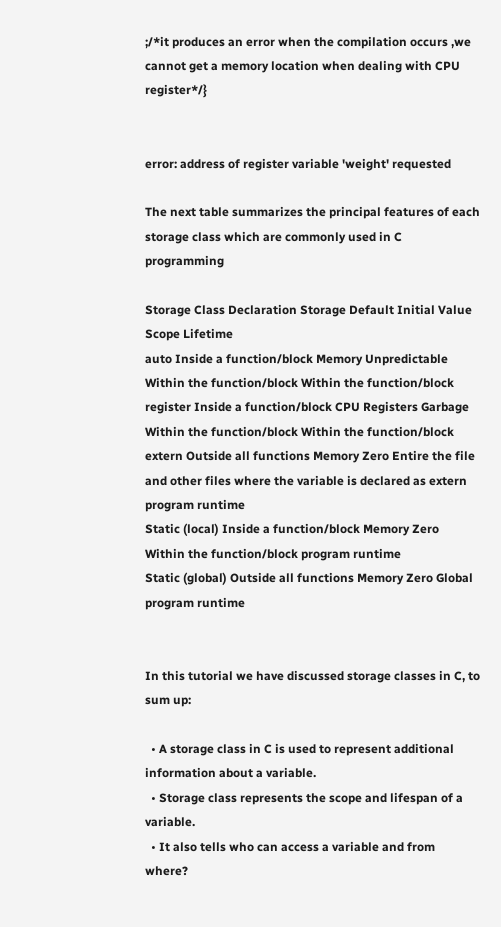;/*it produces an error when the compilation occurs ,we cannot get a memory location when dealing with CPU register*/}


error: address of register variable 'weight' requested

The next table summarizes the principal features of each storage class which are commonly used in C programming

Storage Class Declaration Storage Default Initial Value Scope Lifetime
auto Inside a function/block Memory Unpredictable Within the function/block Within the function/block
register Inside a function/block CPU Registers Garbage Within the function/block Within the function/block
extern Outside all functions Memory Zero Entire the file and other files where the variable is declared as extern program runtime
Static (local) Inside a function/block Memory Zero Within the function/block program runtime
Static (global) Outside all functions Memory Zero Global program runtime


In this tutorial we have discussed storage classes in C, to sum up:

  • A storage class in C is used to represent additional information about a variable.
  • Storage class represents the scope and lifespan of a variable.
  • It also tells who can access a variable and from where?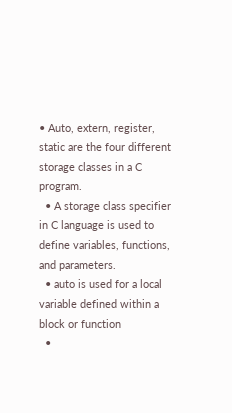• Auto, extern, register, static are the four different storage classes in a C program.
  • A storage class specifier in C language is used to define variables, functions, and parameters.
  • auto is used for a local variable defined within a block or function
  •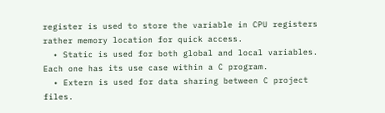register is used to store the variable in CPU registers rather memory location for quick access.
  • Static is used for both global and local variables. Each one has its use case within a C program.
  • Extern is used for data sharing between C project files.